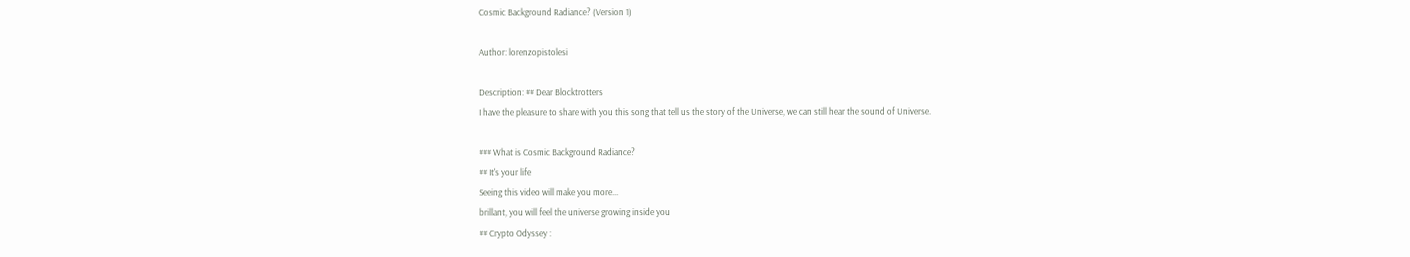Cosmic Background Radiance? (Version 1)

Author: lorenzopistolesi

Description: ## Dear Blocktrotters
I have the pleasure to share with you this song that tell us the story of the Universe, we can still hear the sound of Universe.

### What is Cosmic Background Radiance?
## It's your life
Seeing this video will make you more...
brillant, you will feel the universe growing inside you
## Crypto Odyssey :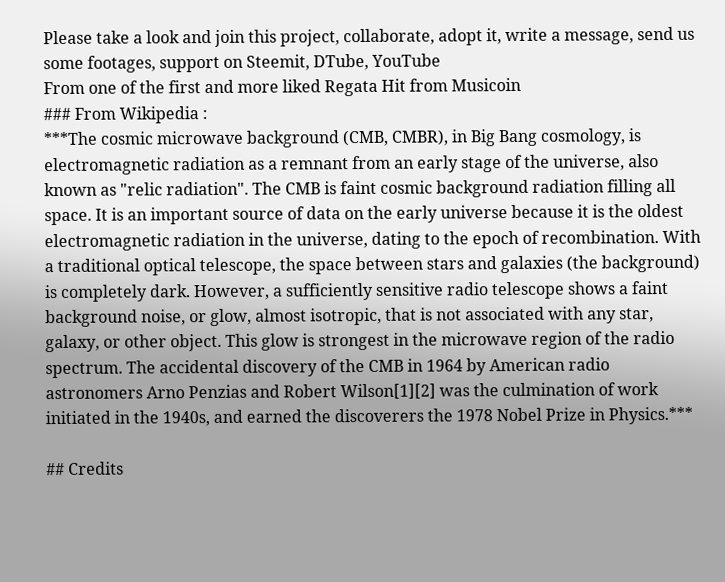Please take a look and join this project, collaborate, adopt it, write a message, send us some footages, support on Steemit, DTube, YouTube
From one of the first and more liked Regata Hit from Musicoin
### From Wikipedia :
***The cosmic microwave background (CMB, CMBR), in Big Bang cosmology, is electromagnetic radiation as a remnant from an early stage of the universe, also known as "relic radiation". The CMB is faint cosmic background radiation filling all space. It is an important source of data on the early universe because it is the oldest electromagnetic radiation in the universe, dating to the epoch of recombination. With a traditional optical telescope, the space between stars and galaxies (the background) is completely dark. However, a sufficiently sensitive radio telescope shows a faint background noise, or glow, almost isotropic, that is not associated with any star, galaxy, or other object. This glow is strongest in the microwave region of the radio spectrum. The accidental discovery of the CMB in 1964 by American radio astronomers Arno Penzias and Robert Wilson[1][2] was the culmination of work initiated in the 1940s, and earned the discoverers the 1978 Nobel Prize in Physics.***

## Credits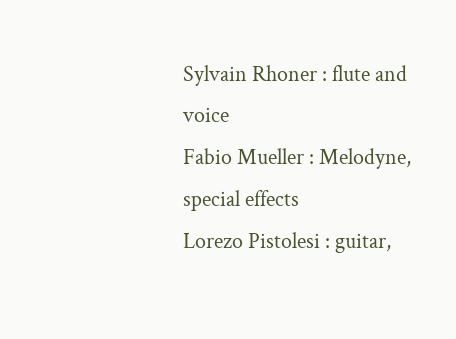Sylvain Rhoner : flute and voice
Fabio Mueller : Melodyne, special effects
Lorezo Pistolesi : guitar,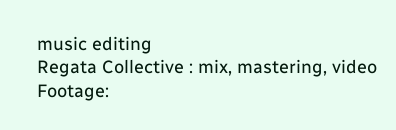music editing
Regata Collective : mix, mastering, video
Footage: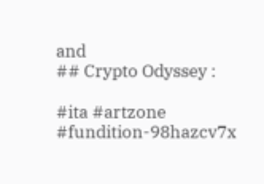and
## Crypto Odyssey :

#ita #artzone #fundition-98hazcv7x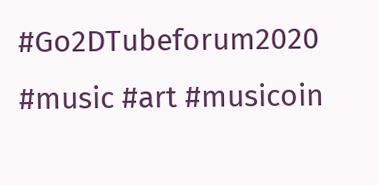#Go2DTubeforum2020 #music #art #musicoin